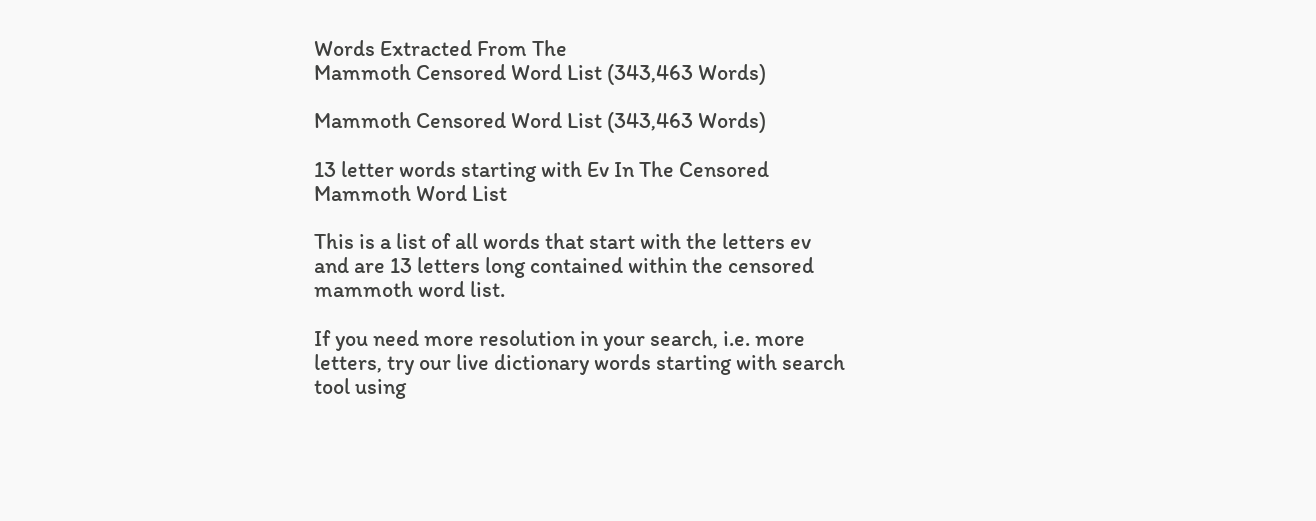Words Extracted From The
Mammoth Censored Word List (343,463 Words)

Mammoth Censored Word List (343,463 Words)

13 letter words starting with Ev In The Censored Mammoth Word List

This is a list of all words that start with the letters ev and are 13 letters long contained within the censored mammoth word list.

If you need more resolution in your search, i.e. more letters, try our live dictionary words starting with search tool using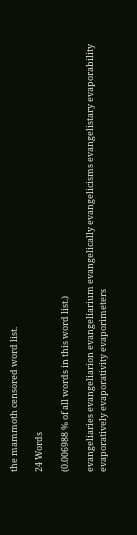the mammoth censored word list.

24 Words

(0.006988 % of all words in this word list.)

evangeliaries evangeliarion evangeliarium evangelically evangelicisms evangelistary evaporability evaporatively evaporativity evaporimeters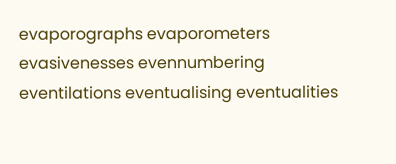evaporographs evaporometers evasivenesses evennumbering eventilations eventualising eventualities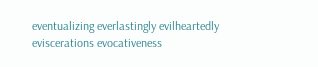eventualizing everlastingly evilheartedly eviscerations evocativeness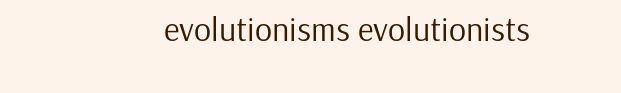evolutionisms evolutionists